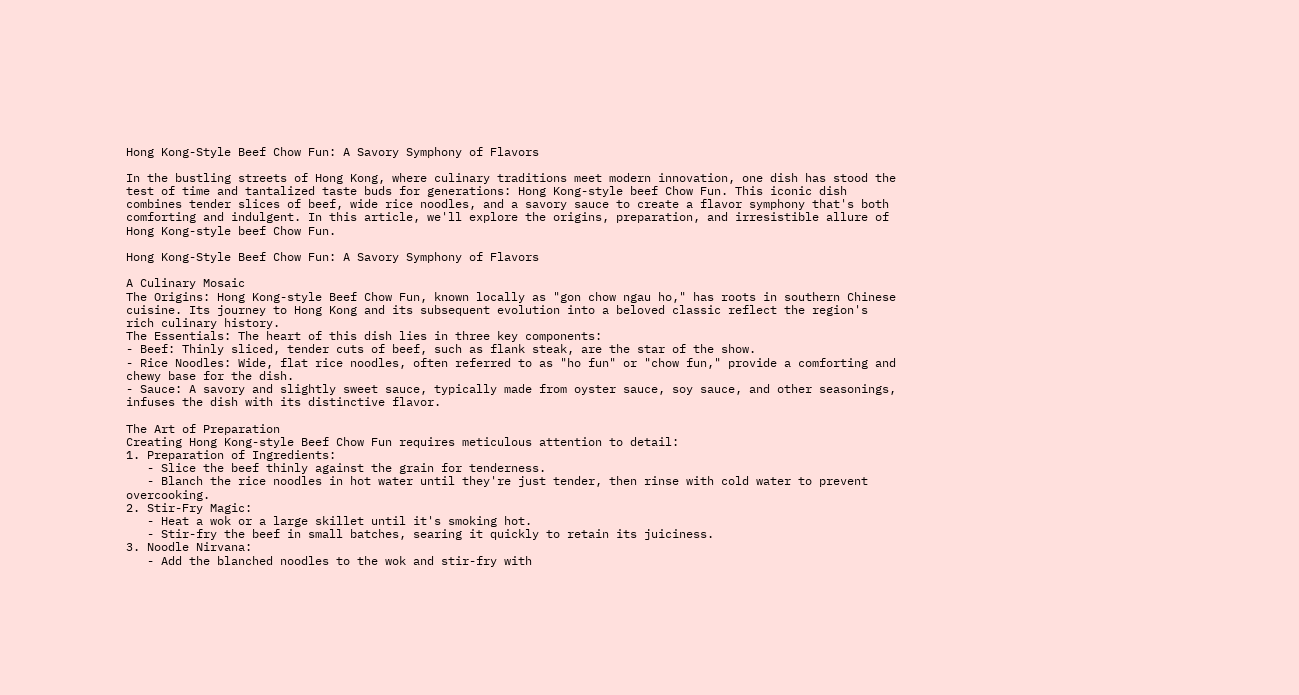Hong Kong-Style Beef Chow Fun: A Savory Symphony of Flavors

In the bustling streets of Hong Kong, where culinary traditions meet modern innovation, one dish has stood the test of time and tantalized taste buds for generations: Hong Kong-style beef Chow Fun. This iconic dish combines tender slices of beef, wide rice noodles, and a savory sauce to create a flavor symphony that's both comforting and indulgent. In this article, we'll explore the origins, preparation, and irresistible allure of Hong Kong-style beef Chow Fun.

Hong Kong-Style Beef Chow Fun: A Savory Symphony of Flavors

A Culinary Mosaic
The Origins: Hong Kong-style Beef Chow Fun, known locally as "gon chow ngau ho," has roots in southern Chinese cuisine. Its journey to Hong Kong and its subsequent evolution into a beloved classic reflect the region's rich culinary history.
The Essentials: The heart of this dish lies in three key components:
- Beef: Thinly sliced, tender cuts of beef, such as flank steak, are the star of the show.
- Rice Noodles: Wide, flat rice noodles, often referred to as "ho fun" or "chow fun," provide a comforting and chewy base for the dish.
- Sauce: A savory and slightly sweet sauce, typically made from oyster sauce, soy sauce, and other seasonings, infuses the dish with its distinctive flavor.

The Art of Preparation
Creating Hong Kong-style Beef Chow Fun requires meticulous attention to detail:
1. Preparation of Ingredients:
   - Slice the beef thinly against the grain for tenderness.
   - Blanch the rice noodles in hot water until they're just tender, then rinse with cold water to prevent overcooking.
2. Stir-Fry Magic:
   - Heat a wok or a large skillet until it's smoking hot.
   - Stir-fry the beef in small batches, searing it quickly to retain its juiciness.
3. Noodle Nirvana:
   - Add the blanched noodles to the wok and stir-fry with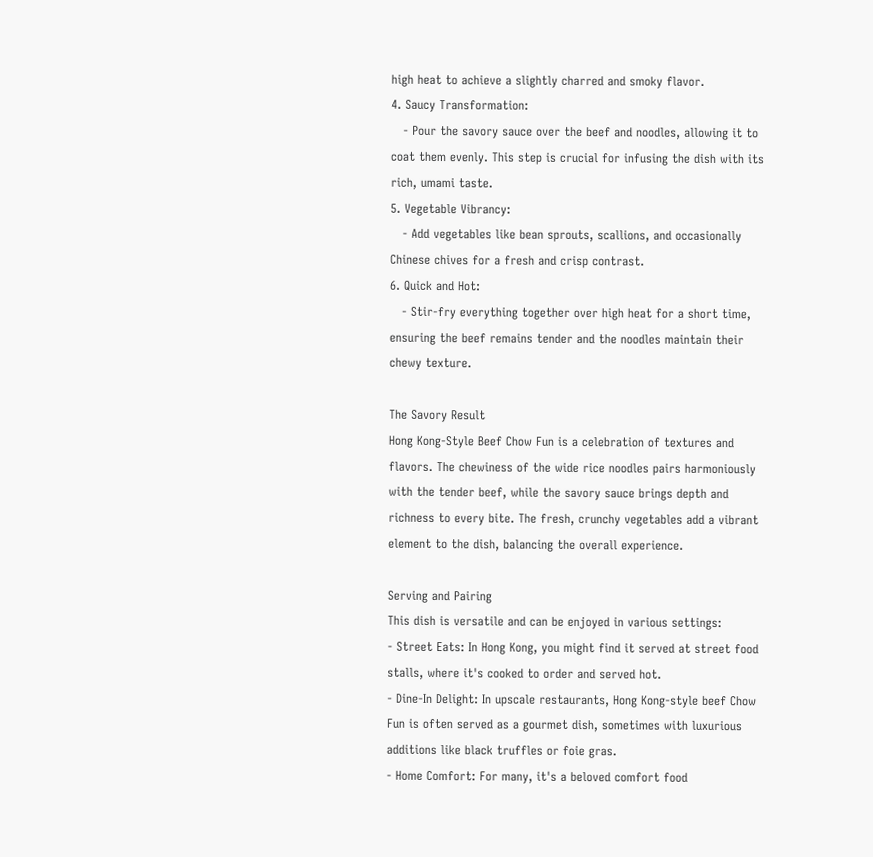high heat to achieve a slightly charred and smoky flavor.
4. Saucy Transformation:
   - Pour the savory sauce over the beef and noodles, allowing it to coat them evenly. This step is crucial for infusing the dish with its rich, umami taste.
5. Vegetable Vibrancy:
   - Add vegetables like bean sprouts, scallions, and occasionally Chinese chives for a fresh and crisp contrast.
6. Quick and Hot:
   - Stir-fry everything together over high heat for a short time, ensuring the beef remains tender and the noodles maintain their chewy texture.

The Savory Result
Hong Kong-Style Beef Chow Fun is a celebration of textures and flavors. The chewiness of the wide rice noodles pairs harmoniously with the tender beef, while the savory sauce brings depth and richness to every bite. The fresh, crunchy vegetables add a vibrant element to the dish, balancing the overall experience.

Serving and Pairing
This dish is versatile and can be enjoyed in various settings:
- Street Eats: In Hong Kong, you might find it served at street food stalls, where it's cooked to order and served hot.
- Dine-In Delight: In upscale restaurants, Hong Kong-style beef Chow Fun is often served as a gourmet dish, sometimes with luxurious additions like black truffles or foie gras.
- Home Comfort: For many, it's a beloved comfort food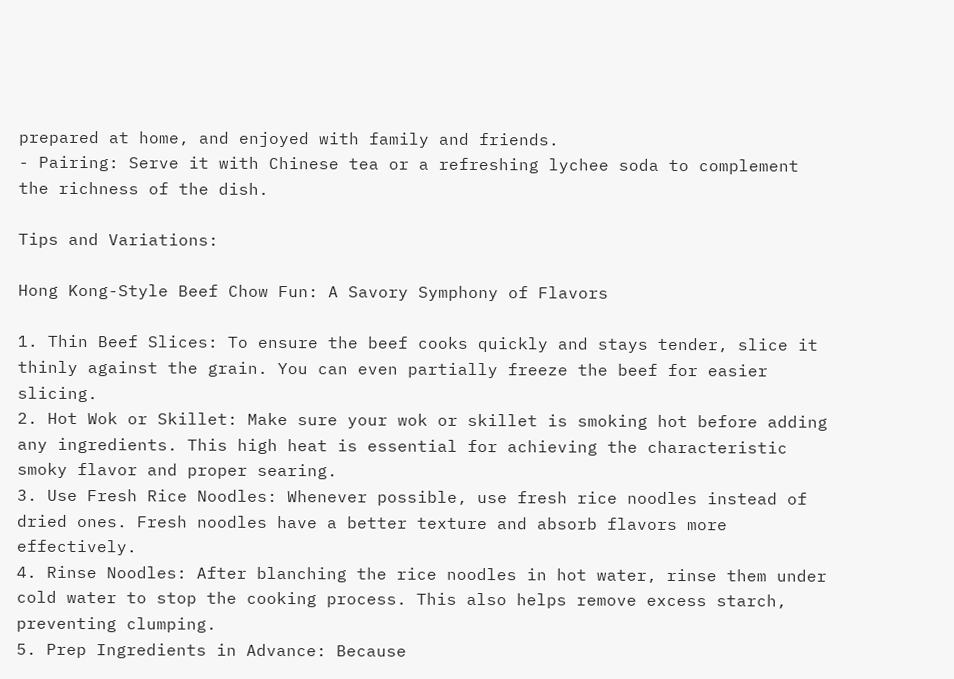prepared at home, and enjoyed with family and friends.
- Pairing: Serve it with Chinese tea or a refreshing lychee soda to complement the richness of the dish.

Tips and Variations:

Hong Kong-Style Beef Chow Fun: A Savory Symphony of Flavors

1. Thin Beef Slices: To ensure the beef cooks quickly and stays tender, slice it thinly against the grain. You can even partially freeze the beef for easier slicing.
2. Hot Wok or Skillet: Make sure your wok or skillet is smoking hot before adding any ingredients. This high heat is essential for achieving the characteristic smoky flavor and proper searing.
3. Use Fresh Rice Noodles: Whenever possible, use fresh rice noodles instead of dried ones. Fresh noodles have a better texture and absorb flavors more effectively.
4. Rinse Noodles: After blanching the rice noodles in hot water, rinse them under cold water to stop the cooking process. This also helps remove excess starch, preventing clumping.
5. Prep Ingredients in Advance: Because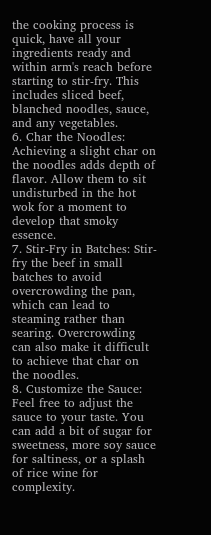the cooking process is quick, have all your ingredients ready and within arm's reach before starting to stir-fry. This includes sliced beef, blanched noodles, sauce, and any vegetables.
6. Char the Noodles: Achieving a slight char on the noodles adds depth of flavor. Allow them to sit undisturbed in the hot wok for a moment to develop that smoky essence.
7. Stir-Fry in Batches: Stir-fry the beef in small batches to avoid overcrowding the pan, which can lead to steaming rather than searing. Overcrowding can also make it difficult to achieve that char on the noodles.
8. Customize the Sauce: Feel free to adjust the sauce to your taste. You can add a bit of sugar for sweetness, more soy sauce for saltiness, or a splash of rice wine for complexity.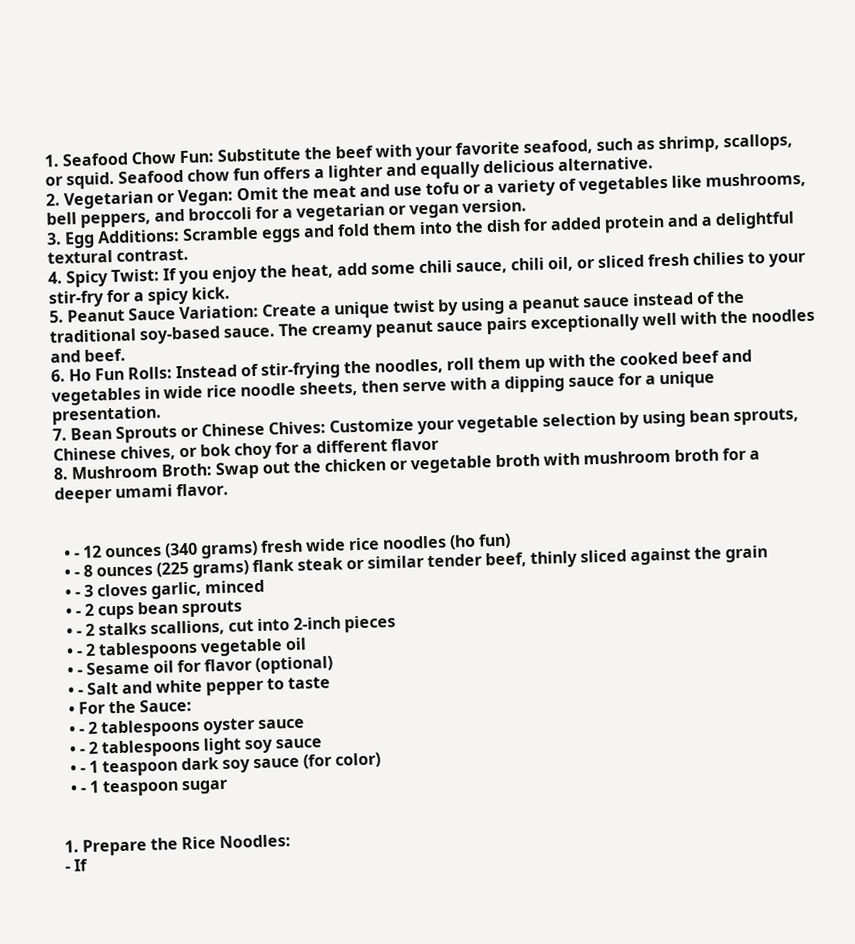1. Seafood Chow Fun: Substitute the beef with your favorite seafood, such as shrimp, scallops, or squid. Seafood chow fun offers a lighter and equally delicious alternative.
2. Vegetarian or Vegan: Omit the meat and use tofu or a variety of vegetables like mushrooms, bell peppers, and broccoli for a vegetarian or vegan version.
3. Egg Additions: Scramble eggs and fold them into the dish for added protein and a delightful textural contrast.
4. Spicy Twist: If you enjoy the heat, add some chili sauce, chili oil, or sliced fresh chilies to your stir-fry for a spicy kick.
5. Peanut Sauce Variation: Create a unique twist by using a peanut sauce instead of the traditional soy-based sauce. The creamy peanut sauce pairs exceptionally well with the noodles and beef.
6. Ho Fun Rolls: Instead of stir-frying the noodles, roll them up with the cooked beef and vegetables in wide rice noodle sheets, then serve with a dipping sauce for a unique presentation.
7. Bean Sprouts or Chinese Chives: Customize your vegetable selection by using bean sprouts, Chinese chives, or bok choy for a different flavor
8. Mushroom Broth: Swap out the chicken or vegetable broth with mushroom broth for a deeper umami flavor.


  • - 12 ounces (340 grams) fresh wide rice noodles (ho fun)
  • - 8 ounces (225 grams) flank steak or similar tender beef, thinly sliced against the grain
  • - 3 cloves garlic, minced
  • - 2 cups bean sprouts
  • - 2 stalks scallions, cut into 2-inch pieces
  • - 2 tablespoons vegetable oil
  • - Sesame oil for flavor (optional)
  • - Salt and white pepper to taste
  • For the Sauce:
  • - 2 tablespoons oyster sauce
  • - 2 tablespoons light soy sauce
  • - 1 teaspoon dark soy sauce (for color)
  • - 1 teaspoon sugar


1. Prepare the Rice Noodles:
- If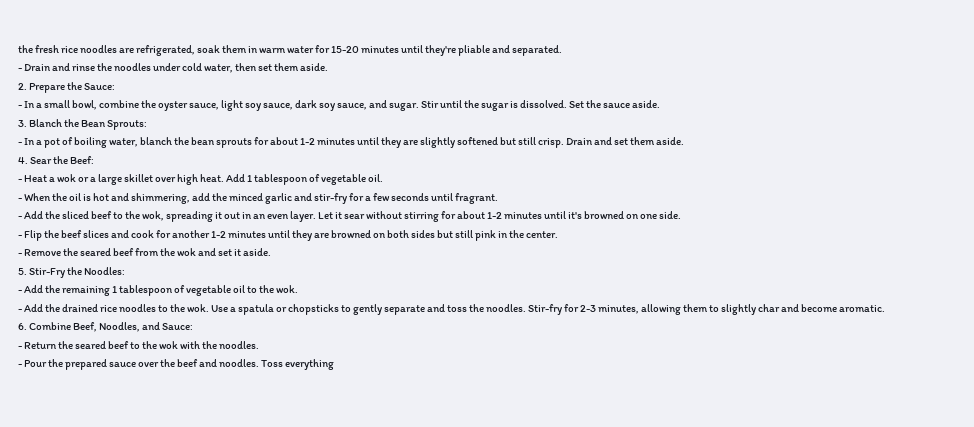the fresh rice noodles are refrigerated, soak them in warm water for 15-20 minutes until they're pliable and separated.
- Drain and rinse the noodles under cold water, then set them aside.
2. Prepare the Sauce:
- In a small bowl, combine the oyster sauce, light soy sauce, dark soy sauce, and sugar. Stir until the sugar is dissolved. Set the sauce aside.
3. Blanch the Bean Sprouts:
- In a pot of boiling water, blanch the bean sprouts for about 1-2 minutes until they are slightly softened but still crisp. Drain and set them aside.
4. Sear the Beef:
- Heat a wok or a large skillet over high heat. Add 1 tablespoon of vegetable oil.
- When the oil is hot and shimmering, add the minced garlic and stir-fry for a few seconds until fragrant.
- Add the sliced beef to the wok, spreading it out in an even layer. Let it sear without stirring for about 1-2 minutes until it's browned on one side.
- Flip the beef slices and cook for another 1-2 minutes until they are browned on both sides but still pink in the center.
- Remove the seared beef from the wok and set it aside.
5. Stir-Fry the Noodles:
- Add the remaining 1 tablespoon of vegetable oil to the wok.
- Add the drained rice noodles to the wok. Use a spatula or chopsticks to gently separate and toss the noodles. Stir-fry for 2-3 minutes, allowing them to slightly char and become aromatic.
6. Combine Beef, Noodles, and Sauce:
- Return the seared beef to the wok with the noodles.
- Pour the prepared sauce over the beef and noodles. Toss everything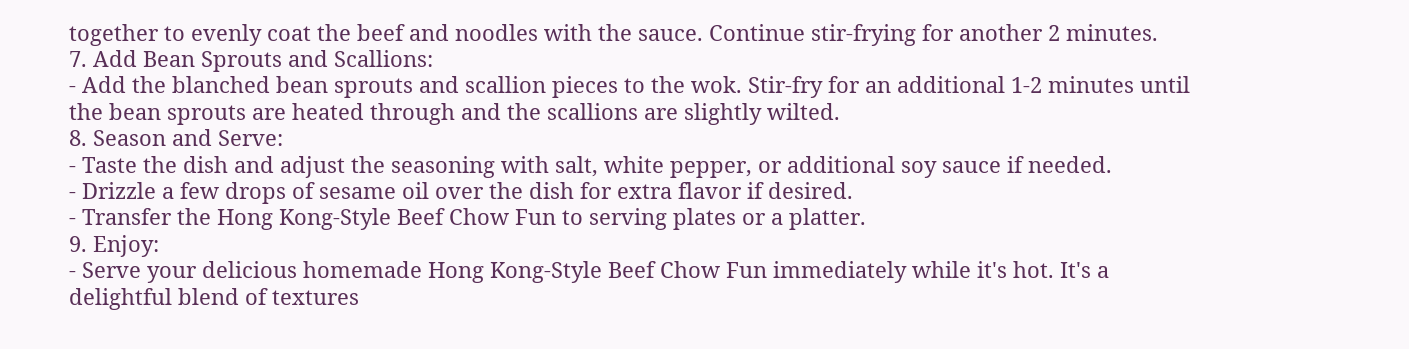together to evenly coat the beef and noodles with the sauce. Continue stir-frying for another 2 minutes.
7. Add Bean Sprouts and Scallions:
- Add the blanched bean sprouts and scallion pieces to the wok. Stir-fry for an additional 1-2 minutes until the bean sprouts are heated through and the scallions are slightly wilted.
8. Season and Serve:
- Taste the dish and adjust the seasoning with salt, white pepper, or additional soy sauce if needed.
- Drizzle a few drops of sesame oil over the dish for extra flavor if desired.
- Transfer the Hong Kong-Style Beef Chow Fun to serving plates or a platter.
9. Enjoy:
- Serve your delicious homemade Hong Kong-Style Beef Chow Fun immediately while it's hot. It's a delightful blend of textures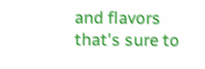and flavors that's sure to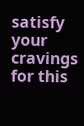satisfy your cravings for this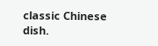classic Chinese dish.